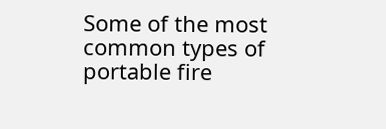Some of the most common types of portable fire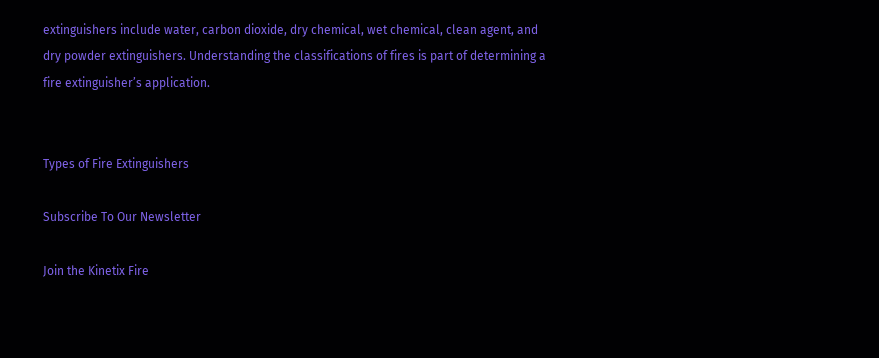extinguishers include water, carbon dioxide, dry chemical, wet chemical, clean agent, and dry powder extinguishers. Understanding the classifications of fires is part of determining a fire extinguisher’s application.


Types of Fire Extinguishers

Subscribe To Our Newsletter

Join the Kinetix Fire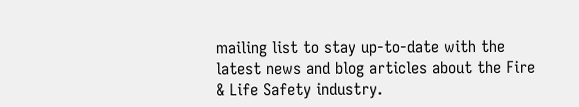mailing list to stay up-to-date with the latest news and blog articles about the Fire & Life Safety industry.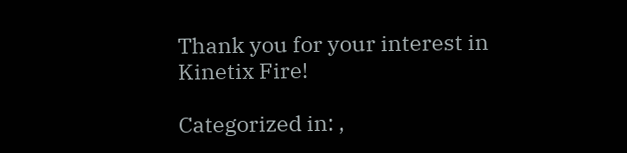Thank you for your interest in Kinetix Fire!

Categorized in: ,